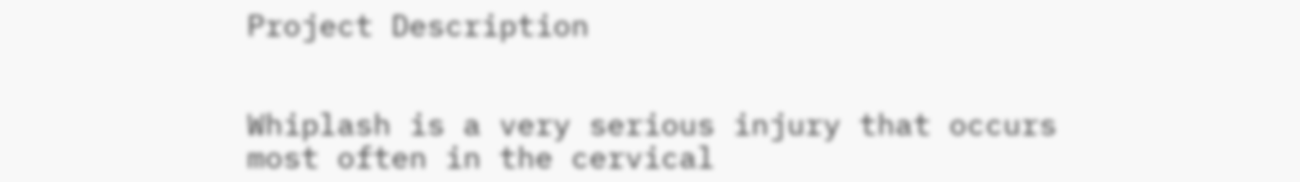Project Description


Whiplash is a very serious injury that occurs most often in the cervical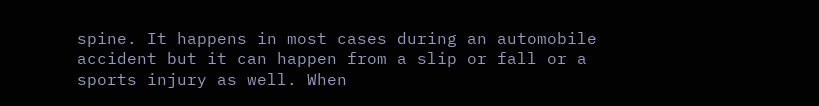spine. It happens in most cases during an automobile accident but it can happen from a slip or fall or a sports injury as well. When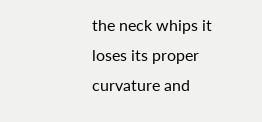the neck whips it loses its proper curvature and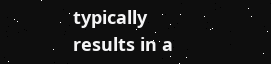typically results in a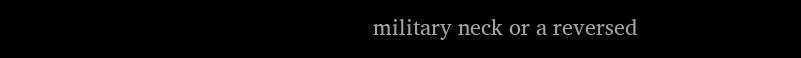military neck or a reversed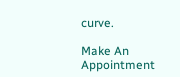curve.

Make An Appointment